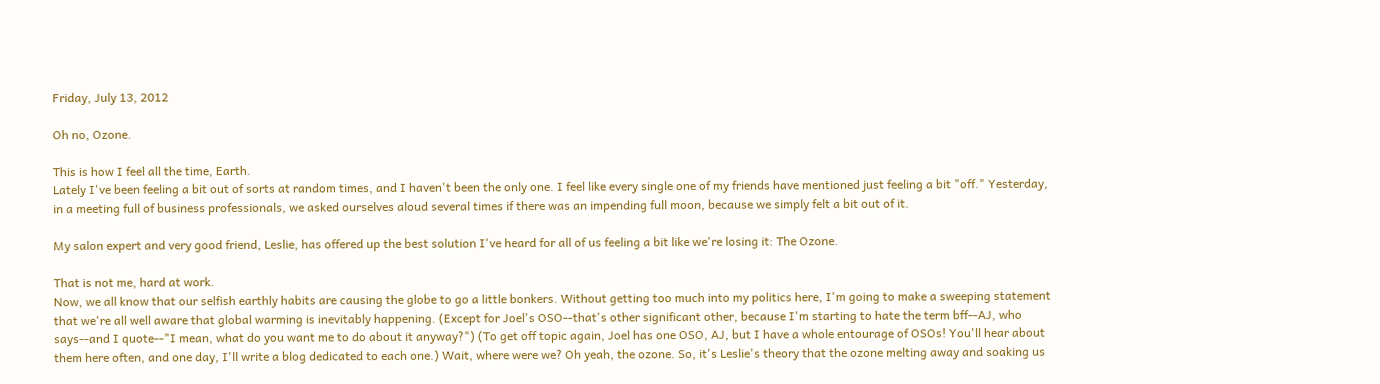Friday, July 13, 2012

Oh no, Ozone.

This is how I feel all the time, Earth.
Lately I've been feeling a bit out of sorts at random times, and I haven't been the only one. I feel like every single one of my friends have mentioned just feeling a bit "off." Yesterday, in a meeting full of business professionals, we asked ourselves aloud several times if there was an impending full moon, because we simply felt a bit out of it.

My salon expert and very good friend, Leslie, has offered up the best solution I've heard for all of us feeling a bit like we're losing it: The Ozone.

That is not me, hard at work.
Now, we all know that our selfish earthly habits are causing the globe to go a little bonkers. Without getting too much into my politics here, I'm going to make a sweeping statement that we're all well aware that global warming is inevitably happening. (Except for Joel's OSO--that's other significant other, because I'm starting to hate the term bff--AJ, who says--and I quote--"I mean, what do you want me to do about it anyway?") (To get off topic again, Joel has one OSO, AJ, but I have a whole entourage of OSOs! You'll hear about them here often, and one day, I'll write a blog dedicated to each one.) Wait, where were we? Oh yeah, the ozone. So, it's Leslie's theory that the ozone melting away and soaking us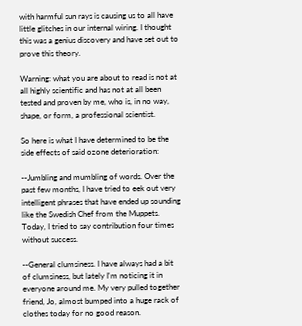with harmful sun rays is causing us to all have little glitches in our internal wiring. I thought this was a genius discovery and have set out to prove this theory.

Warning: what you are about to read is not at all highly scientific and has not at all been tested and proven by me, who is, in no way, shape, or form, a professional scientist.

So here is what I have determined to be the side effects of said ozone deterioration:

--Jumbling and mumbling of words. Over the past few months, I have tried to eek out very intelligent phrases that have ended up sounding like the Swedish Chef from the Muppets. Today, I tried to say contribution four times without success.

--General clumsiness. I have always had a bit of clumsiness, but lately I'm noticing it in everyone around me. My very pulled together friend, Jo, almost bumped into a huge rack of clothes today for no good reason.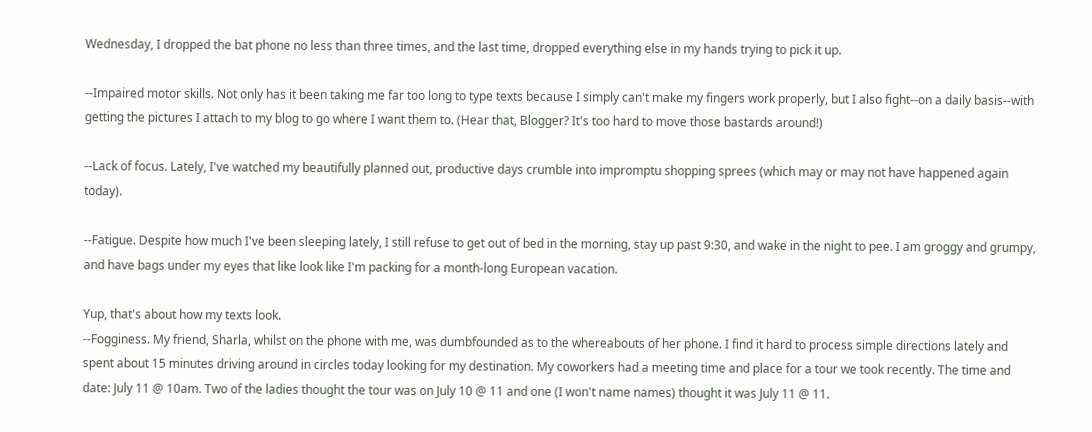Wednesday, I dropped the bat phone no less than three times, and the last time, dropped everything else in my hands trying to pick it up.

--Impaired motor skills. Not only has it been taking me far too long to type texts because I simply can't make my fingers work properly, but I also fight--on a daily basis--with getting the pictures I attach to my blog to go where I want them to. (Hear that, Blogger? It's too hard to move those bastards around!)

--Lack of focus. Lately, I've watched my beautifully planned out, productive days crumble into impromptu shopping sprees (which may or may not have happened again today).

--Fatigue. Despite how much I've been sleeping lately, I still refuse to get out of bed in the morning, stay up past 9:30, and wake in the night to pee. I am groggy and grumpy, and have bags under my eyes that like look like I'm packing for a month-long European vacation.

Yup, that's about how my texts look.
--Fogginess. My friend, Sharla, whilst on the phone with me, was dumbfounded as to the whereabouts of her phone. I find it hard to process simple directions lately and spent about 15 minutes driving around in circles today looking for my destination. My coworkers had a meeting time and place for a tour we took recently. The time and date: July 11 @ 10am. Two of the ladies thought the tour was on July 10 @ 11 and one (I won't name names) thought it was July 11 @ 11.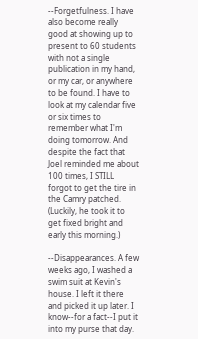--Forgetfulness. I have also become really good at showing up to present to 60 students with not a single publication in my hand, or my car, or anywhere to be found. I have to look at my calendar five or six times to remember what I'm doing tomorrow. And despite the fact that Joel reminded me about 100 times, I STILL forgot to get the tire in the Camry patched. (Luckily, he took it to get fixed bright and early this morning.)

--Disappearances. A few weeks ago, I washed a swim suit at Kevin's house. I left it there and picked it up later. I know--for a fact--I put it into my purse that day.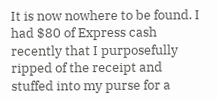It is now nowhere to be found. I had $80 of Express cash recently that I purposefully ripped of the receipt and stuffed into my purse for a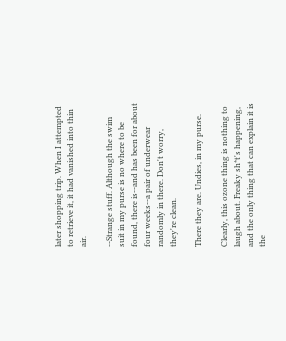later shopping trip. When I attempted to retrieve it, it had vanished into thin air.

--Strange stuff. Although the swim suit in my purse is no where to be found, there is--and has been for about four weeks--a pair of underwear randomly in there. Don't worry, they're clean.

There they are. Undies, in my purse.

Clearly, this ozone thing is nothing to laugh about. Freaky sh*t's happening, and the only thing that can explain it is the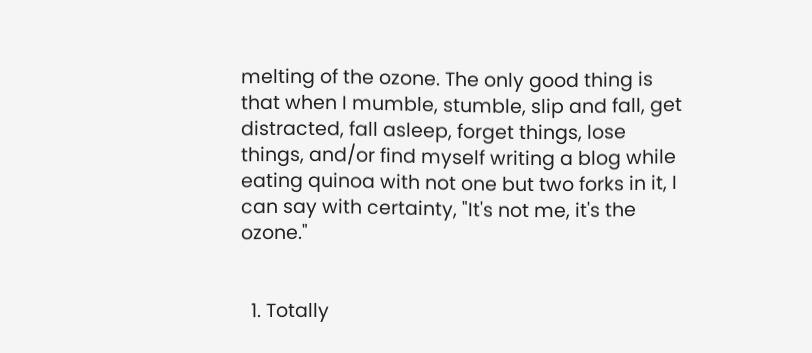melting of the ozone. The only good thing is that when I mumble, stumble, slip and fall, get distracted, fall asleep, forget things, lose things, and/or find myself writing a blog while eating quinoa with not one but two forks in it, I can say with certainty, "It's not me, it's the ozone."


  1. Totally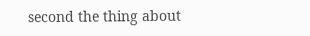second the thing about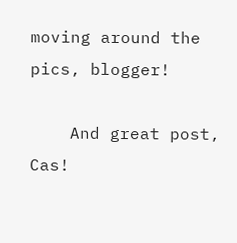moving around the pics, blogger!

    And great post, Cas!